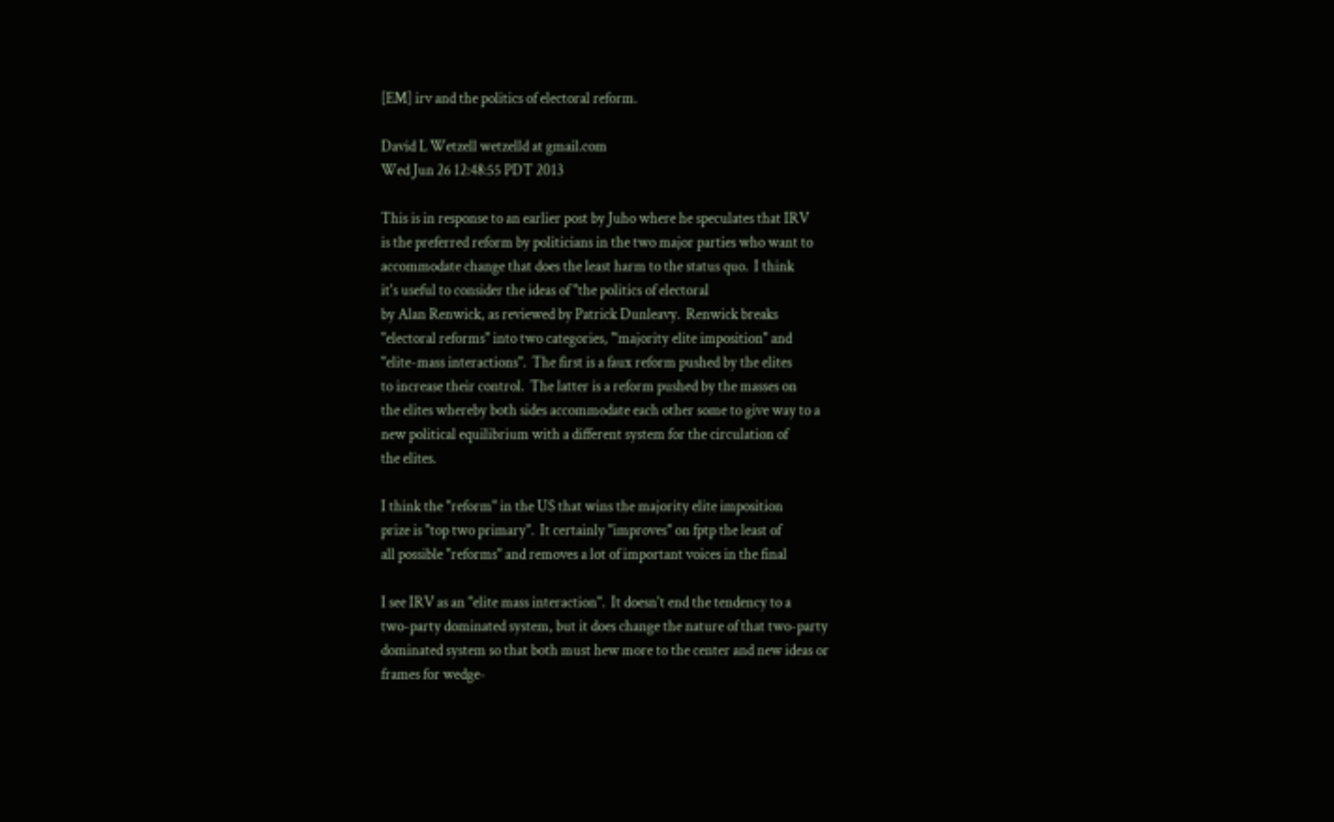[EM] irv and the politics of electoral reform.

David L Wetzell wetzelld at gmail.com
Wed Jun 26 12:48:55 PDT 2013

This is in response to an earlier post by Juho where he speculates that IRV
is the preferred reform by politicians in the two major parties who want to
accommodate change that does the least harm to the status quo.  I think
it's useful to consider the ideas of "the politics of electoral
by Alan Renwick, as reviewed by Patrick Dunleavy.  Renwick breaks
"electoral reforms" into two categories, "‘majority elite imposition" and
"elite-mass interactions".  The first is a faux reform pushed by the elites
to increase their control.  The latter is a reform pushed by the masses on
the elites whereby both sides accommodate each other some to give way to a
new political equilibrium with a different system for the circulation of
the elites.

I think the "reform" in the US that wins the majority elite imposition
prize is "top two primary".  It certainly "improves" on fptp the least of
all possible "reforms" and removes a lot of important voices in the final

I see IRV as an "elite mass interaction".  It doesn't end the tendency to a
two-party dominated system, but it does change the nature of that two-party
dominated system so that both must hew more to the center and new ideas or
frames for wedge-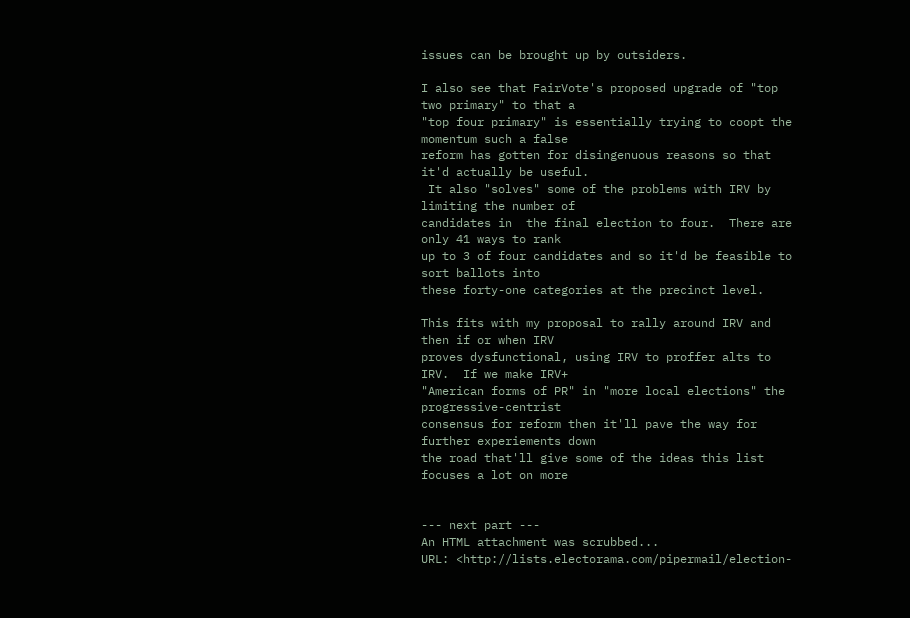issues can be brought up by outsiders.

I also see that FairVote's proposed upgrade of "top two primary" to that a
"top four primary" is essentially trying to coopt the momentum such a false
reform has gotten for disingenuous reasons so that it'd actually be useful.
 It also "solves" some of the problems with IRV by limiting the number of
candidates in  the final election to four.  There are only 41 ways to rank
up to 3 of four candidates and so it'd be feasible to sort ballots into
these forty-one categories at the precinct level.

This fits with my proposal to rally around IRV and then if or when IRV
proves dysfunctional, using IRV to proffer alts to IRV.  If we make IRV+
"American forms of PR" in "more local elections" the progressive-centrist
consensus for reform then it'll pave the way for further experiements down
the road that'll give some of the ideas this list focuses a lot on more


--- next part ---
An HTML attachment was scrubbed...
URL: <http://lists.electorama.com/pipermail/election-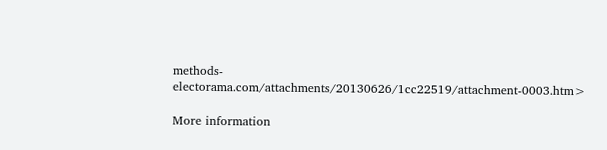methods-electorama.com/attachments/20130626/1cc22519/attachment-0003.htm>

More information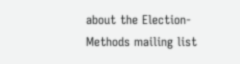about the Election-Methods mailing list